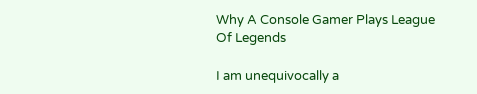Why A Console Gamer Plays League Of Legends

I am unequivocally a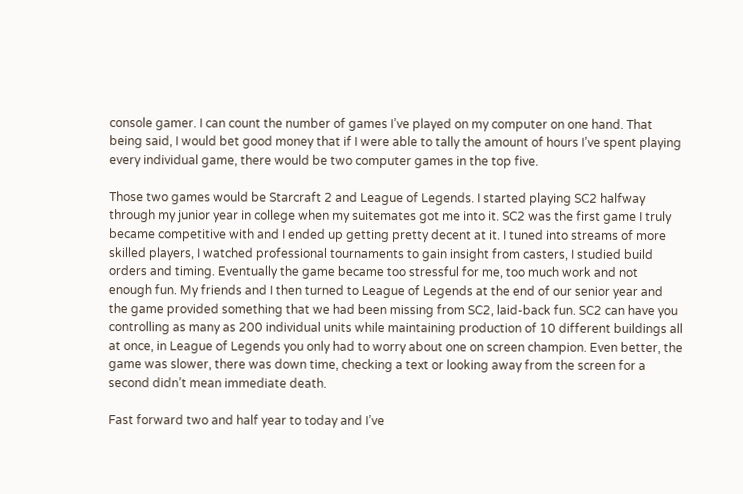console gamer. I can count the number of games I’ve played on my computer on one hand. That being said, I would bet good money that if I were able to tally the amount of hours I’ve spent playing every individual game, there would be two computer games in the top five.

Those two games would be Starcraft 2 and League of Legends. I started playing SC2 halfway through my junior year in college when my suitemates got me into it. SC2 was the first game I truly became competitive with and I ended up getting pretty decent at it. I tuned into streams of more skilled players, I watched professional tournaments to gain insight from casters, I studied build orders and timing. Eventually the game became too stressful for me, too much work and not enough fun. My friends and I then turned to League of Legends at the end of our senior year and the game provided something that we had been missing from SC2, laid-back fun. SC2 can have you controlling as many as 200 individual units while maintaining production of 10 different buildings all at once, in League of Legends you only had to worry about one on screen champion. Even better, the game was slower, there was down time, checking a text or looking away from the screen for a second didn’t mean immediate death.

Fast forward two and half year to today and I’ve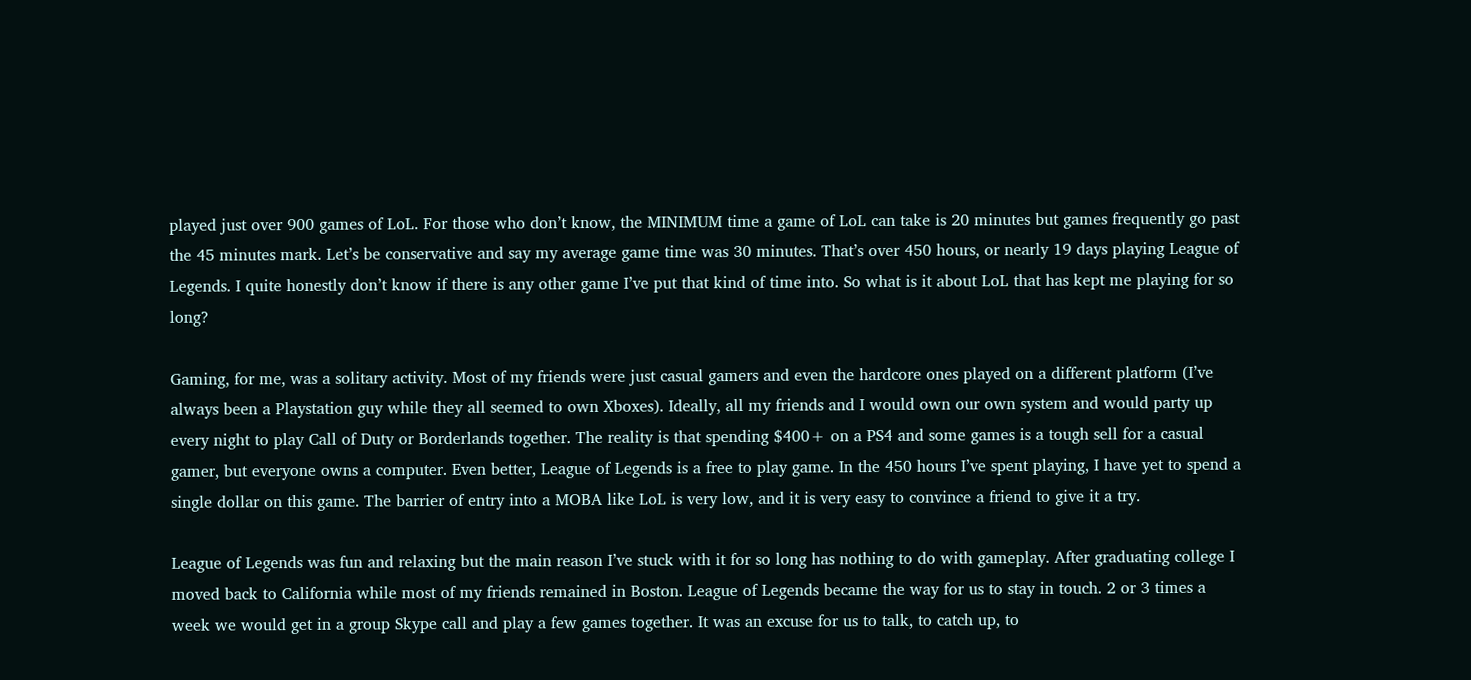played just over 900 games of LoL. For those who don’t know, the MINIMUM time a game of LoL can take is 20 minutes but games frequently go past the 45 minutes mark. Let’s be conservative and say my average game time was 30 minutes. That’s over 450 hours, or nearly 19 days playing League of Legends. I quite honestly don’t know if there is any other game I’ve put that kind of time into. So what is it about LoL that has kept me playing for so long?

Gaming, for me, was a solitary activity. Most of my friends were just casual gamers and even the hardcore ones played on a different platform (I’ve always been a Playstation guy while they all seemed to own Xboxes). Ideally, all my friends and I would own our own system and would party up every night to play Call of Duty or Borderlands together. The reality is that spending $400+ on a PS4 and some games is a tough sell for a casual gamer, but everyone owns a computer. Even better, League of Legends is a free to play game. In the 450 hours I’ve spent playing, I have yet to spend a single dollar on this game. The barrier of entry into a MOBA like LoL is very low, and it is very easy to convince a friend to give it a try.

League of Legends was fun and relaxing but the main reason I’ve stuck with it for so long has nothing to do with gameplay. After graduating college I moved back to California while most of my friends remained in Boston. League of Legends became the way for us to stay in touch. 2 or 3 times a week we would get in a group Skype call and play a few games together. It was an excuse for us to talk, to catch up, to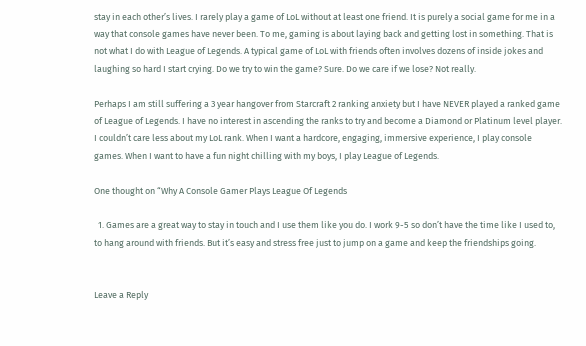stay in each other’s lives. I rarely play a game of LoL without at least one friend. It is purely a social game for me in a way that console games have never been. To me, gaming is about laying back and getting lost in something. That is not what I do with League of Legends. A typical game of LoL with friends often involves dozens of inside jokes and laughing so hard I start crying. Do we try to win the game? Sure. Do we care if we lose? Not really.

Perhaps I am still suffering a 3 year hangover from Starcraft 2 ranking anxiety but I have NEVER played a ranked game of League of Legends. I have no interest in ascending the ranks to try and become a Diamond or Platinum level player. I couldn’t care less about my LoL rank. When I want a hardcore, engaging, immersive experience, I play console games. When I want to have a fun night chilling with my boys, I play League of Legends.

One thought on “Why A Console Gamer Plays League Of Legends

  1. Games are a great way to stay in touch and I use them like you do. I work 9-5 so don’t have the time like I used to, to hang around with friends. But it’s easy and stress free just to jump on a game and keep the friendships going.


Leave a Reply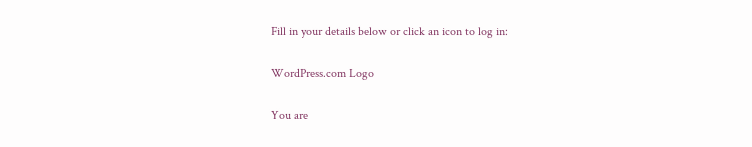Fill in your details below or click an icon to log in:

WordPress.com Logo

You are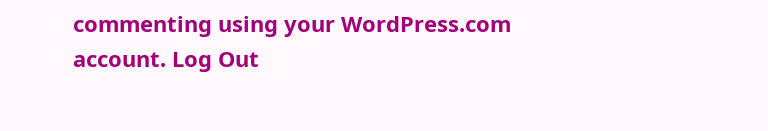commenting using your WordPress.com account. Log Out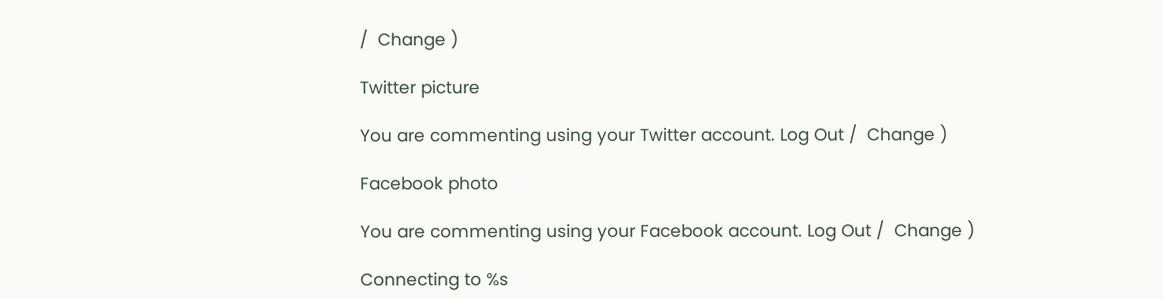/  Change )

Twitter picture

You are commenting using your Twitter account. Log Out /  Change )

Facebook photo

You are commenting using your Facebook account. Log Out /  Change )

Connecting to %s